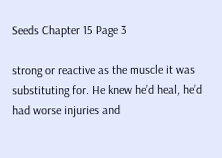Seeds Chapter 15 Page 3

strong or reactive as the muscle it was substituting for. He knew he’d heal, he’d had worse injuries and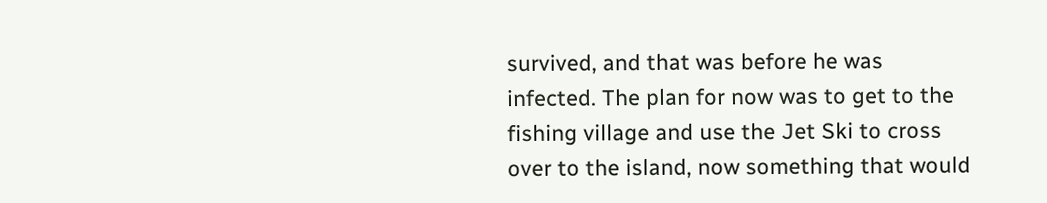survived, and that was before he was infected. The plan for now was to get to the fishing village and use the Jet Ski to cross over to the island, now something that would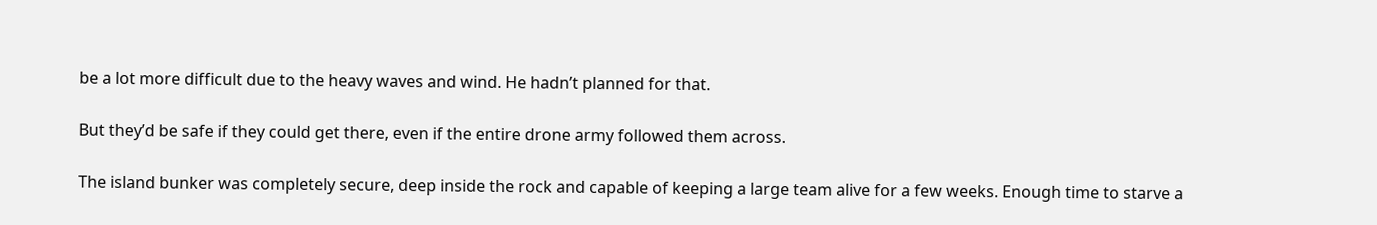be a lot more difficult due to the heavy waves and wind. He hadn’t planned for that.

But they’d be safe if they could get there, even if the entire drone army followed them across.

The island bunker was completely secure, deep inside the rock and capable of keeping a large team alive for a few weeks. Enough time to starve a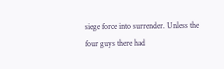siege force into surrender. Unless the four guys there had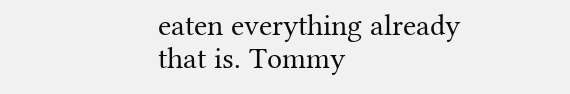eaten everything already that is. Tommy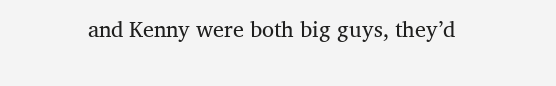and Kenny were both big guys, they’d